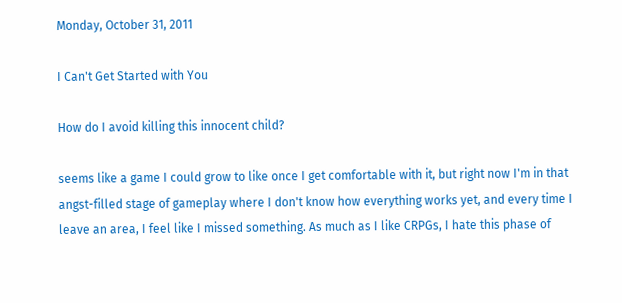Monday, October 31, 2011

I Can't Get Started with You

How do I avoid killing this innocent child?

seems like a game I could grow to like once I get comfortable with it, but right now I'm in that angst-filled stage of gameplay where I don't know how everything works yet, and every time I leave an area, I feel like I missed something. As much as I like CRPGs, I hate this phase of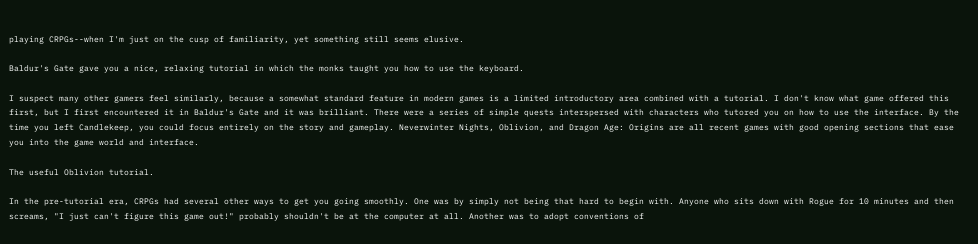playing CRPGs--when I'm just on the cusp of familiarity, yet something still seems elusive.

Baldur's Gate gave you a nice, relaxing tutorial in which the monks taught you how to use the keyboard.

I suspect many other gamers feel similarly, because a somewhat standard feature in modern games is a limited introductory area combined with a tutorial. I don't know what game offered this first, but I first encountered it in Baldur's Gate and it was brilliant. There were a series of simple quests interspersed with characters who tutored you on how to use the interface. By the time you left Candlekeep, you could focus entirely on the story and gameplay. Neverwinter Nights, Oblivion, and Dragon Age: Origins are all recent games with good opening sections that ease you into the game world and interface.

The useful Oblivion tutorial.

In the pre-tutorial era, CRPGs had several other ways to get you going smoothly. One was by simply not being that hard to begin with. Anyone who sits down with Rogue for 10 minutes and then screams, "I just can't figure this game out!" probably shouldn't be at the computer at all. Another was to adopt conventions of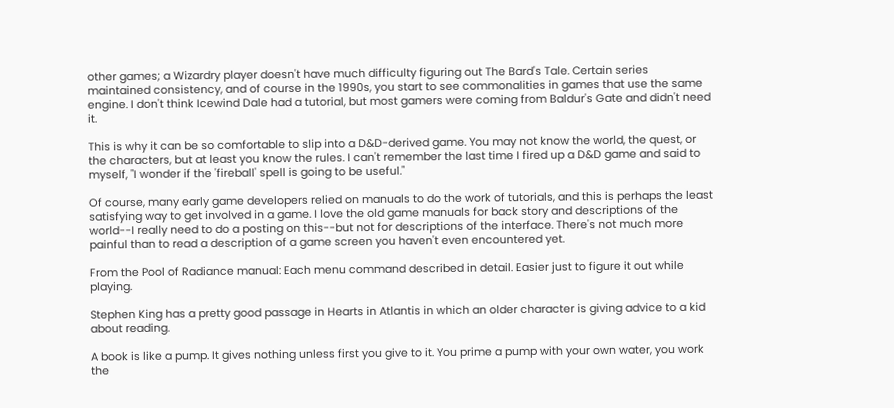other games; a Wizardry player doesn't have much difficulty figuring out The Bard's Tale. Certain series maintained consistency, and of course in the 1990s, you start to see commonalities in games that use the same engine. I don't think Icewind Dale had a tutorial, but most gamers were coming from Baldur's Gate and didn't need it.

This is why it can be so comfortable to slip into a D&D-derived game. You may not know the world, the quest, or the characters, but at least you know the rules. I can't remember the last time I fired up a D&D game and said to myself, "I wonder if the 'fireball' spell is going to be useful."

Of course, many early game developers relied on manuals to do the work of tutorials, and this is perhaps the least satisfying way to get involved in a game. I love the old game manuals for back story and descriptions of the world--I really need to do a posting on this--but not for descriptions of the interface. There's not much more painful than to read a description of a game screen you haven't even encountered yet.

From the Pool of Radiance manual: Each menu command described in detail. Easier just to figure it out while playing.

Stephen King has a pretty good passage in Hearts in Atlantis in which an older character is giving advice to a kid about reading.

A book is like a pump. It gives nothing unless first you give to it. You prime a pump with your own water, you work the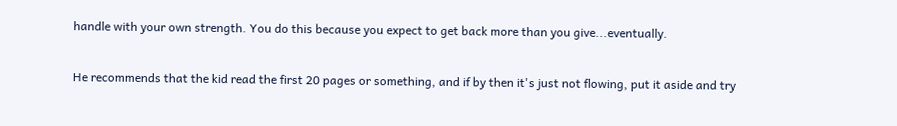handle with your own strength. You do this because you expect to get back more than you give...eventually.

He recommends that the kid read the first 20 pages or something, and if by then it's just not flowing, put it aside and try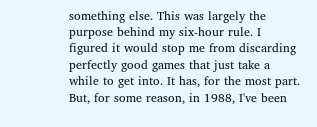something else. This was largely the purpose behind my six-hour rule. I figured it would stop me from discarding perfectly good games that just take a while to get into. It has, for the most part. But, for some reason, in 1988, I've been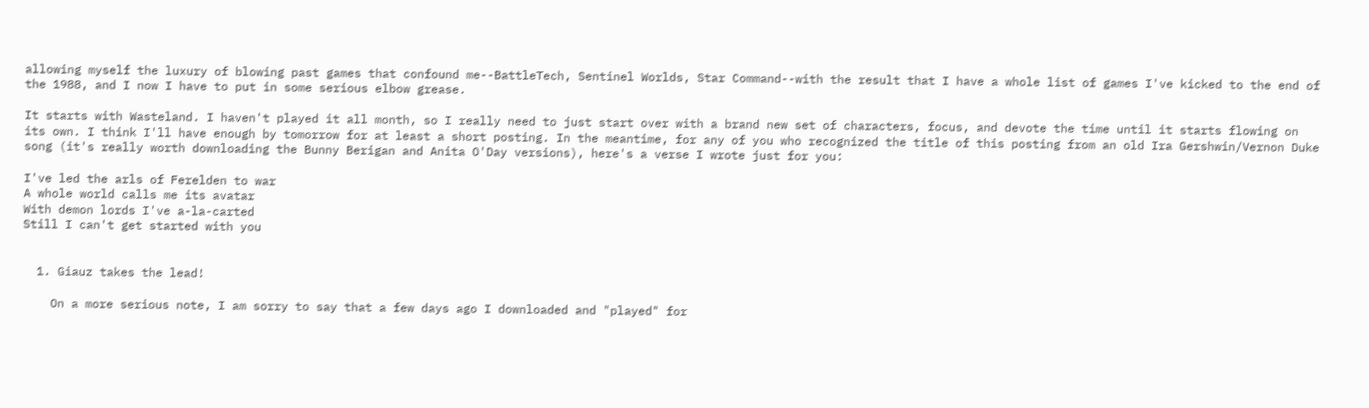allowing myself the luxury of blowing past games that confound me--BattleTech, Sentinel Worlds, Star Command--with the result that I have a whole list of games I've kicked to the end of the 1988, and I now I have to put in some serious elbow grease.

It starts with Wasteland. I haven't played it all month, so I really need to just start over with a brand new set of characters, focus, and devote the time until it starts flowing on its own. I think I'll have enough by tomorrow for at least a short posting. In the meantime, for any of you who recognized the title of this posting from an old Ira Gershwin/Vernon Duke song (it's really worth downloading the Bunny Berigan and Anita O'Day versions), here's a verse I wrote just for you:

I've led the arls of Ferelden to war
A whole world calls me its avatar
With demon lords I've a-la-carted
Still I can't get started with you


  1. Giauz takes the lead!

    On a more serious note, I am sorry to say that a few days ago I downloaded and "played" for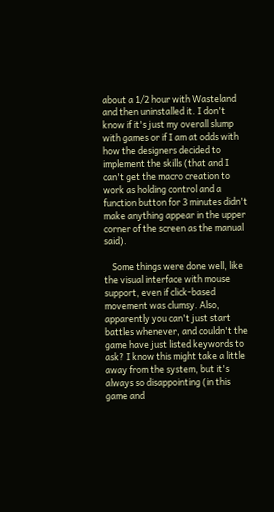about a 1/2 hour with Wasteland and then uninstalled it. I don't know if it's just my overall slump with games or if I am at odds with how the designers decided to implement the skills (that and I can't get the macro creation to work as holding control and a function button for 3 minutes didn't make anything appear in the upper corner of the screen as the manual said).

    Some things were done well, like the visual interface with mouse support, even if click-based movement was clumsy. Also, apparently you can't just start battles whenever, and couldn't the game have just listed keywords to ask? I know this might take a little away from the system, but it's always so disappointing (in this game and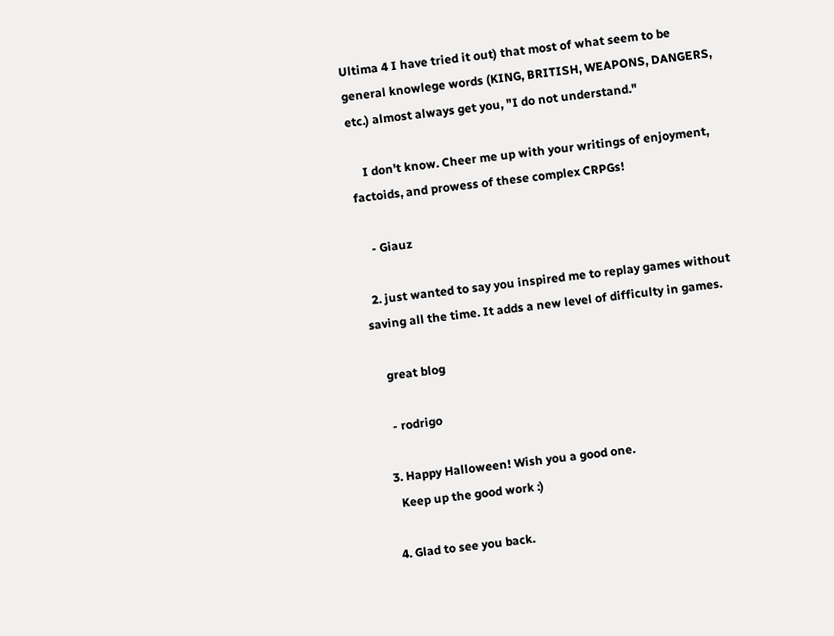Ultima 4 I have tried it out) that most of what seem to be general knowlege words (KING, BRITISH, WEAPONS, DANGERS, etc.) almost always get you, "I do not understand."

    I don't know. Cheer me up with your writings of enjoyment, factoids, and prowess of these complex CRPGs!

    - Giauz

  2. just wanted to say you inspired me to replay games without saving all the time. It adds a new level of difficulty in games.

    great blog

    - rodrigo

  3. Happy Halloween! Wish you a good one.
    Keep up the good work :)

  4. Glad to see you back.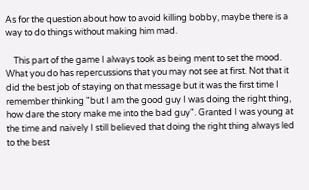As for the question about how to avoid killing bobby, maybe there is a way to do things without making him mad.

    This part of the game I always took as being ment to set the mood. What you do has repercussions that you may not see at first. Not that it did the best job of staying on that message but it was the first time I remember thinking "but I am the good guy I was doing the right thing, how dare the story make me into the bad guy". Granted I was young at the time and naively I still believed that doing the right thing always led to the best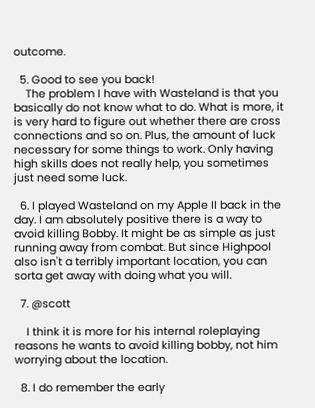outcome.

  5. Good to see you back!
    The problem I have with Wasteland is that you basically do not know what to do. What is more, it is very hard to figure out whether there are cross connections and so on. Plus, the amount of luck necessary for some things to work. Only having high skills does not really help, you sometimes just need some luck.

  6. I played Wasteland on my Apple II back in the day. I am absolutely positive there is a way to avoid killing Bobby. It might be as simple as just running away from combat. But since Highpool also isn't a terribly important location, you can sorta get away with doing what you will.

  7. @scott

    I think it is more for his internal roleplaying reasons he wants to avoid killing bobby, not him worrying about the location.

  8. I do remember the early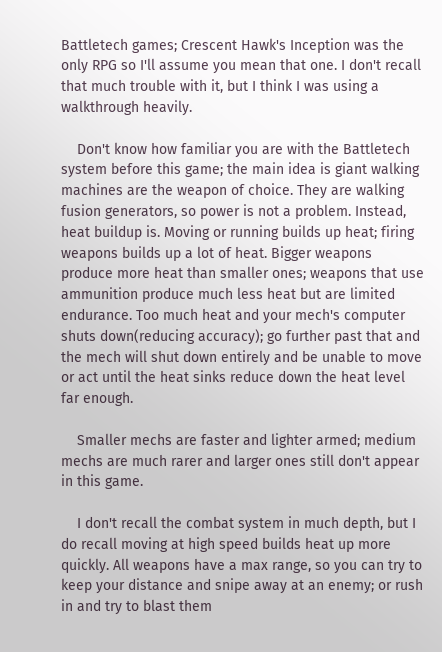Battletech games; Crescent Hawk's Inception was the only RPG so I'll assume you mean that one. I don't recall that much trouble with it, but I think I was using a walkthrough heavily.

    Don't know how familiar you are with the Battletech system before this game; the main idea is giant walking machines are the weapon of choice. They are walking fusion generators, so power is not a problem. Instead, heat buildup is. Moving or running builds up heat; firing weapons builds up a lot of heat. Bigger weapons produce more heat than smaller ones; weapons that use ammunition produce much less heat but are limited endurance. Too much heat and your mech's computer shuts down(reducing accuracy); go further past that and the mech will shut down entirely and be unable to move or act until the heat sinks reduce down the heat level far enough.

    Smaller mechs are faster and lighter armed; medium mechs are much rarer and larger ones still don't appear in this game.

    I don't recall the combat system in much depth, but I do recall moving at high speed builds heat up more quickly. All weapons have a max range, so you can try to keep your distance and snipe away at an enemy; or rush in and try to blast them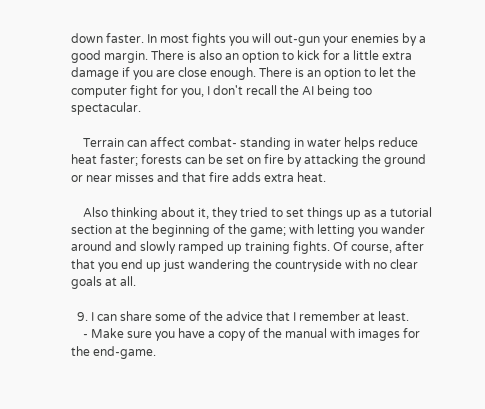down faster. In most fights you will out-gun your enemies by a good margin. There is also an option to kick for a little extra damage if you are close enough. There is an option to let the computer fight for you, I don't recall the AI being too spectacular.

    Terrain can affect combat- standing in water helps reduce heat faster; forests can be set on fire by attacking the ground or near misses and that fire adds extra heat.

    Also thinking about it, they tried to set things up as a tutorial section at the beginning of the game; with letting you wander around and slowly ramped up training fights. Of course, after that you end up just wandering the countryside with no clear goals at all.

  9. I can share some of the advice that I remember at least.
    - Make sure you have a copy of the manual with images for the end-game.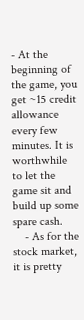- At the beginning of the game, you get ~15 credit allowance every few minutes. It is worthwhile to let the game sit and build up some spare cash.
    - As for the stock market, it is pretty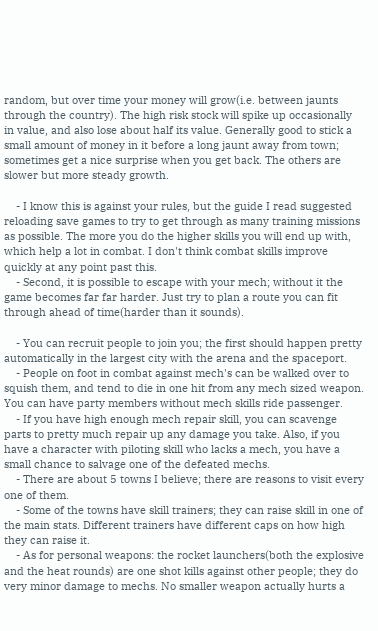random, but over time your money will grow(i.e. between jaunts through the country). The high risk stock will spike up occasionally in value, and also lose about half its value. Generally good to stick a small amount of money in it before a long jaunt away from town; sometimes get a nice surprise when you get back. The others are slower but more steady growth.

    - I know this is against your rules, but the guide I read suggested reloading save games to try to get through as many training missions as possible. The more you do the higher skills you will end up with, which help a lot in combat. I don't think combat skills improve quickly at any point past this.
    - Second, it is possible to escape with your mech; without it the game becomes far far harder. Just try to plan a route you can fit through ahead of time(harder than it sounds).

    - You can recruit people to join you; the first should happen pretty automatically in the largest city with the arena and the spaceport.
    - People on foot in combat against mech's can be walked over to squish them, and tend to die in one hit from any mech sized weapon. You can have party members without mech skills ride passenger.
    - If you have high enough mech repair skill, you can scavenge parts to pretty much repair up any damage you take. Also, if you have a character with piloting skill who lacks a mech, you have a small chance to salvage one of the defeated mechs.
    - There are about 5 towns I believe; there are reasons to visit every one of them.
    - Some of the towns have skill trainers; they can raise skill in one of the main stats. Different trainers have different caps on how high they can raise it.
    - As for personal weapons: the rocket launchers(both the explosive and the heat rounds) are one shot kills against other people; they do very minor damage to mechs. No smaller weapon actually hurts a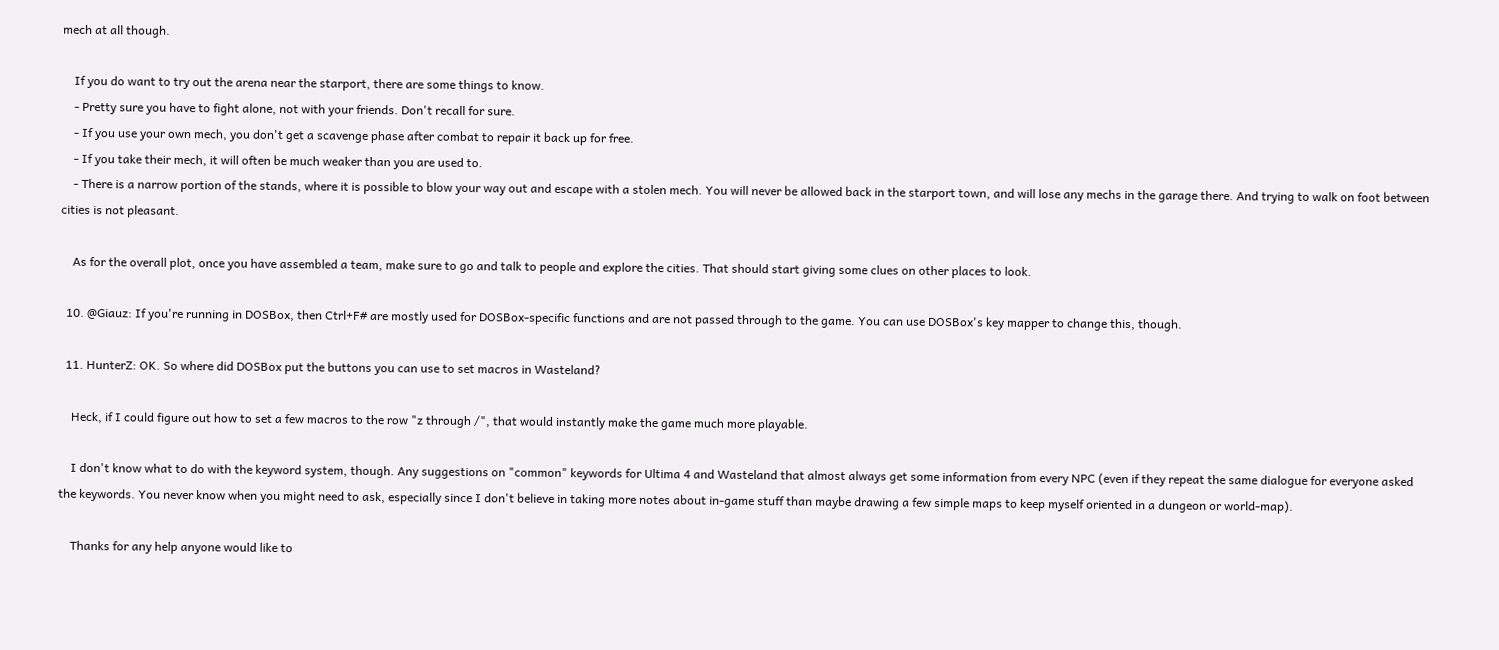mech at all though.

    If you do want to try out the arena near the starport, there are some things to know.
    - Pretty sure you have to fight alone, not with your friends. Don't recall for sure.
    - If you use your own mech, you don't get a scavenge phase after combat to repair it back up for free.
    - If you take their mech, it will often be much weaker than you are used to.
    - There is a narrow portion of the stands, where it is possible to blow your way out and escape with a stolen mech. You will never be allowed back in the starport town, and will lose any mechs in the garage there. And trying to walk on foot between cities is not pleasant.

    As for the overall plot, once you have assembled a team, make sure to go and talk to people and explore the cities. That should start giving some clues on other places to look.

  10. @Giauz: If you're running in DOSBox, then Ctrl+F# are mostly used for DOSBox-specific functions and are not passed through to the game. You can use DOSBox's key mapper to change this, though.

  11. HunterZ: OK. So where did DOSBox put the buttons you can use to set macros in Wasteland?

    Heck, if I could figure out how to set a few macros to the row "z through /", that would instantly make the game much more playable.

    I don't know what to do with the keyword system, though. Any suggestions on "common" keywords for Ultima 4 and Wasteland that almost always get some information from every NPC (even if they repeat the same dialogue for everyone asked the keywords. You never know when you might need to ask, especially since I don't believe in taking more notes about in-game stuff than maybe drawing a few simple maps to keep myself oriented in a dungeon or world-map).

    Thanks for any help anyone would like to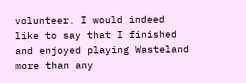volunteer. I would indeed like to say that I finished and enjoyed playing Wasteland more than any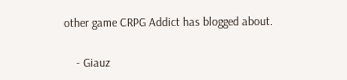other game CRPG Addict has blogged about.

    - Giauz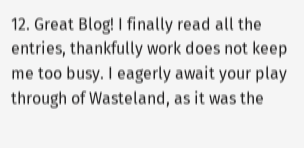12. Great Blog! I finally read all the entries, thankfully work does not keep me too busy. I eagerly await your play through of Wasteland, as it was the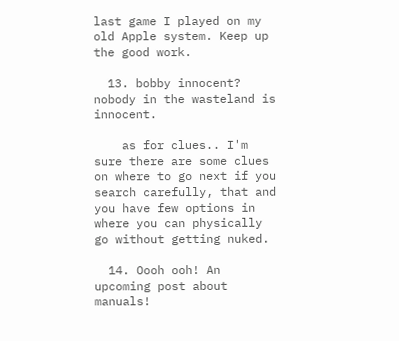last game I played on my old Apple system. Keep up the good work.

  13. bobby innocent? nobody in the wasteland is innocent.

    as for clues.. I'm sure there are some clues on where to go next if you search carefully, that and you have few options in where you can physically go without getting nuked.

  14. Oooh ooh! An upcoming post about manuals!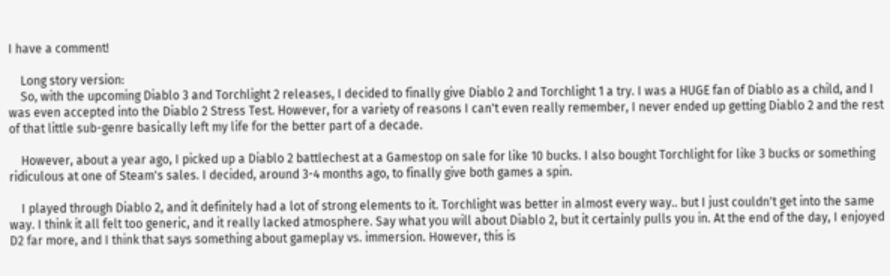I have a comment!

    Long story version:
    So, with the upcoming Diablo 3 and Torchlight 2 releases, I decided to finally give Diablo 2 and Torchlight 1 a try. I was a HUGE fan of Diablo as a child, and I was even accepted into the Diablo 2 Stress Test. However, for a variety of reasons I can't even really remember, I never ended up getting Diablo 2 and the rest of that little sub-genre basically left my life for the better part of a decade.

    However, about a year ago, I picked up a Diablo 2 battlechest at a Gamestop on sale for like 10 bucks. I also bought Torchlight for like 3 bucks or something ridiculous at one of Steam's sales. I decided, around 3-4 months ago, to finally give both games a spin.

    I played through Diablo 2, and it definitely had a lot of strong elements to it. Torchlight was better in almost every way.. but I just couldn't get into the same way. I think it all felt too generic, and it really lacked atmosphere. Say what you will about Diablo 2, but it certainly pulls you in. At the end of the day, I enjoyed D2 far more, and I think that says something about gameplay vs. immersion. However, this is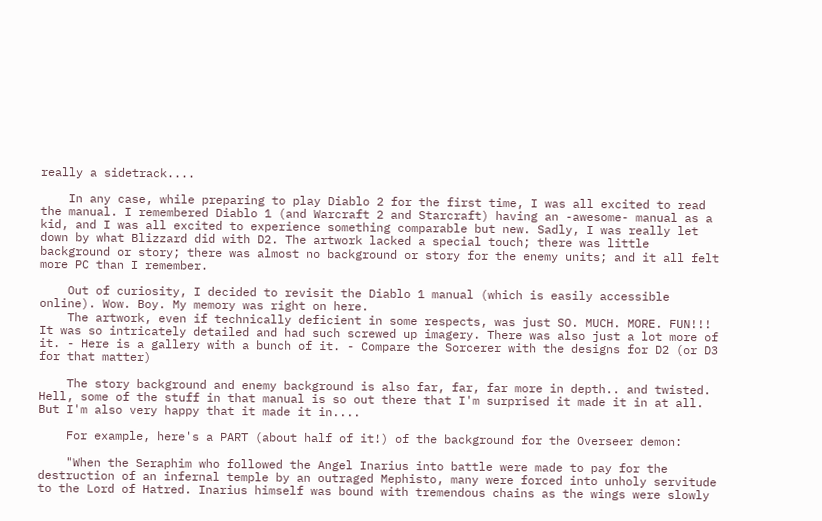really a sidetrack....

    In any case, while preparing to play Diablo 2 for the first time, I was all excited to read the manual. I remembered Diablo 1 (and Warcraft 2 and Starcraft) having an -awesome- manual as a kid, and I was all excited to experience something comparable but new. Sadly, I was really let down by what Blizzard did with D2. The artwork lacked a special touch; there was little background or story; there was almost no background or story for the enemy units; and it all felt more PC than I remember.

    Out of curiosity, I decided to revisit the Diablo 1 manual (which is easily accessible online). Wow. Boy. My memory was right on here.
    The artwork, even if technically deficient in some respects, was just SO. MUCH. MORE. FUN!!! It was so intricately detailed and had such screwed up imagery. There was also just a lot more of it. - Here is a gallery with a bunch of it. - Compare the Sorcerer with the designs for D2 (or D3 for that matter)

    The story background and enemy background is also far, far, far more in depth.. and twisted. Hell, some of the stuff in that manual is so out there that I'm surprised it made it in at all. But I'm also very happy that it made it in....

    For example, here's a PART (about half of it!) of the background for the Overseer demon:

    "When the Seraphim who followed the Angel Inarius into battle were made to pay for the destruction of an infernal temple by an outraged Mephisto, many were forced into unholy servitude to the Lord of Hatred. Inarius himself was bound with tremendous chains as the wings were slowly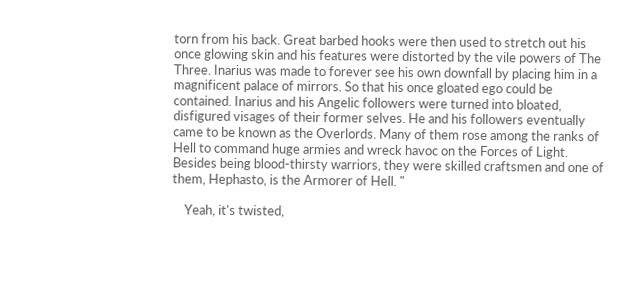torn from his back. Great barbed hooks were then used to stretch out his once glowing skin and his features were distorted by the vile powers of The Three. Inarius was made to forever see his own downfall by placing him in a magnificent palace of mirrors. So that his once gloated ego could be contained. Inarius and his Angelic followers were turned into bloated, disfigured visages of their former selves. He and his followers eventually came to be known as the Overlords. Many of them rose among the ranks of Hell to command huge armies and wreck havoc on the Forces of Light. Besides being blood-thirsty warriors, they were skilled craftsmen and one of them, Hephasto, is the Armorer of Hell. "

    Yeah, it's twisted,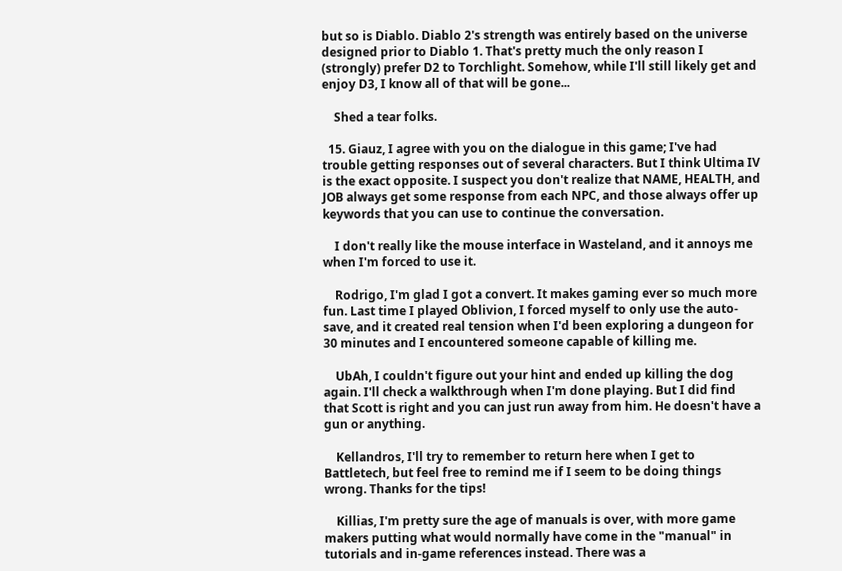but so is Diablo. Diablo 2's strength was entirely based on the universe designed prior to Diablo 1. That's pretty much the only reason I (strongly) prefer D2 to Torchlight. Somehow, while I'll still likely get and enjoy D3, I know all of that will be gone...

    Shed a tear folks.

  15. Giauz, I agree with you on the dialogue in this game; I've had trouble getting responses out of several characters. But I think Ultima IV is the exact opposite. I suspect you don't realize that NAME, HEALTH, and JOB always get some response from each NPC, and those always offer up keywords that you can use to continue the conversation.

    I don't really like the mouse interface in Wasteland, and it annoys me when I'm forced to use it.

    Rodrigo, I'm glad I got a convert. It makes gaming ever so much more fun. Last time I played Oblivion, I forced myself to only use the auto-save, and it created real tension when I'd been exploring a dungeon for 30 minutes and I encountered someone capable of killing me.

    UbAh, I couldn't figure out your hint and ended up killing the dog again. I'll check a walkthrough when I'm done playing. But I did find that Scott is right and you can just run away from him. He doesn't have a gun or anything.

    Kellandros, I'll try to remember to return here when I get to Battletech, but feel free to remind me if I seem to be doing things wrong. Thanks for the tips!

    Killias, I'm pretty sure the age of manuals is over, with more game makers putting what would normally have come in the "manual" in tutorials and in-game references instead. There was a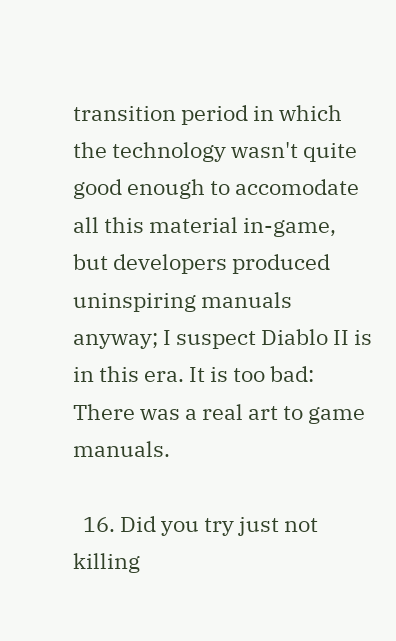transition period in which the technology wasn't quite good enough to accomodate all this material in-game, but developers produced uninspiring manuals anyway; I suspect Diablo II is in this era. It is too bad: There was a real art to game manuals.

  16. Did you try just not killing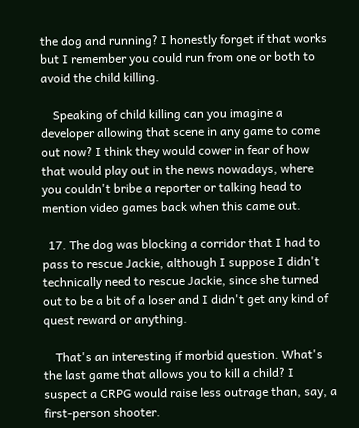the dog and running? I honestly forget if that works but I remember you could run from one or both to avoid the child killing.

    Speaking of child killing can you imagine a developer allowing that scene in any game to come out now? I think they would cower in fear of how that would play out in the news nowadays, where you couldn't bribe a reporter or talking head to mention video games back when this came out.

  17. The dog was blocking a corridor that I had to pass to rescue Jackie, although I suppose I didn't technically need to rescue Jackie, since she turned out to be a bit of a loser and I didn't get any kind of quest reward or anything.

    That's an interesting if morbid question. What's the last game that allows you to kill a child? I suspect a CRPG would raise less outrage than, say, a first-person shooter.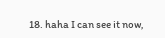18. haha I can see it now,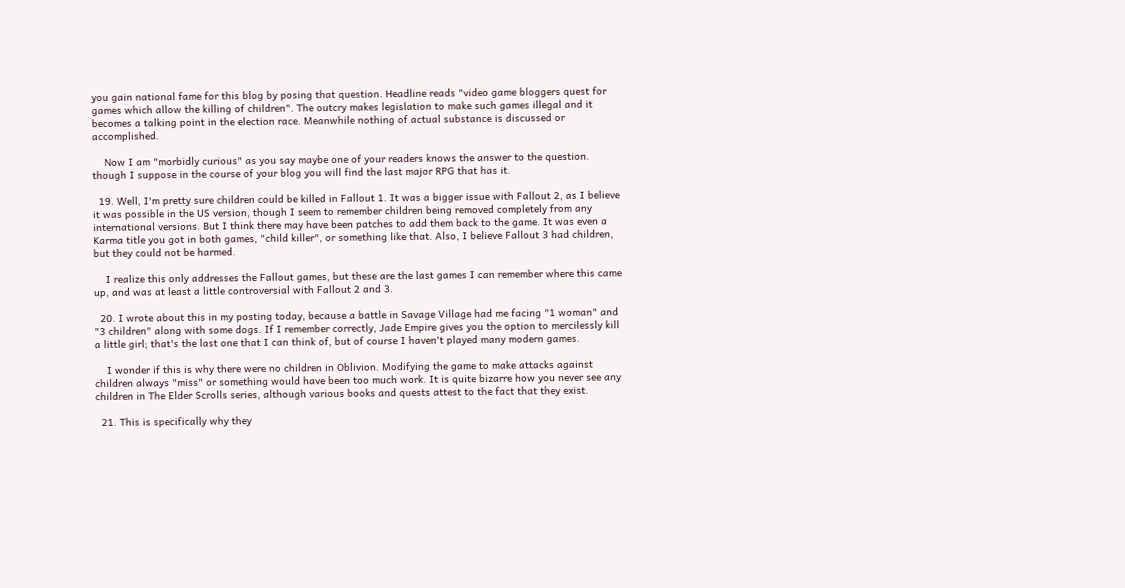you gain national fame for this blog by posing that question. Headline reads "video game bloggers quest for games which allow the killing of children". The outcry makes legislation to make such games illegal and it becomes a talking point in the election race. Meanwhile nothing of actual substance is discussed or accomplished.

    Now I am "morbidly curious" as you say maybe one of your readers knows the answer to the question. though I suppose in the course of your blog you will find the last major RPG that has it.

  19. Well, I'm pretty sure children could be killed in Fallout 1. It was a bigger issue with Fallout 2, as I believe it was possible in the US version, though I seem to remember children being removed completely from any international versions. But I think there may have been patches to add them back to the game. It was even a Karma title you got in both games, "child killer", or something like that. Also, I believe Fallout 3 had children, but they could not be harmed.

    I realize this only addresses the Fallout games, but these are the last games I can remember where this came up, and was at least a little controversial with Fallout 2 and 3.

  20. I wrote about this in my posting today, because a battle in Savage Village had me facing "1 woman" and "3 children" along with some dogs. If I remember correctly, Jade Empire gives you the option to mercilessly kill a little girl; that's the last one that I can think of, but of course I haven't played many modern games.

    I wonder if this is why there were no children in Oblivion. Modifying the game to make attacks against children always "miss" or something would have been too much work. It is quite bizarre how you never see any children in The Elder Scrolls series, although various books and quests attest to the fact that they exist.

  21. This is specifically why they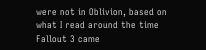were not in Oblivion, based on what I read around the time Fallout 3 came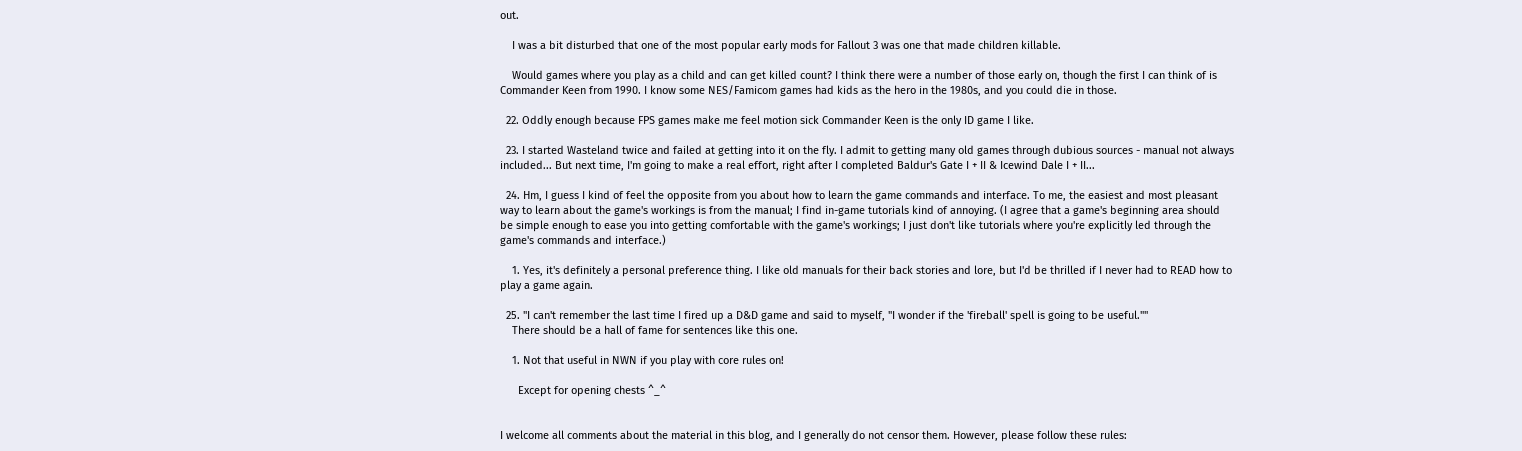out.

    I was a bit disturbed that one of the most popular early mods for Fallout 3 was one that made children killable.

    Would games where you play as a child and can get killed count? I think there were a number of those early on, though the first I can think of is Commander Keen from 1990. I know some NES/Famicom games had kids as the hero in the 1980s, and you could die in those.

  22. Oddly enough because FPS games make me feel motion sick Commander Keen is the only ID game I like.

  23. I started Wasteland twice and failed at getting into it on the fly. I admit to getting many old games through dubious sources - manual not always included... But next time, I'm going to make a real effort, right after I completed Baldur's Gate I + II & Icewind Dale I + II...

  24. Hm, I guess I kind of feel the opposite from you about how to learn the game commands and interface. To me, the easiest and most pleasant way to learn about the game's workings is from the manual; I find in-game tutorials kind of annoying. (I agree that a game's beginning area should be simple enough to ease you into getting comfortable with the game's workings; I just don't like tutorials where you're explicitly led through the game's commands and interface.)

    1. Yes, it's definitely a personal preference thing. I like old manuals for their back stories and lore, but I'd be thrilled if I never had to READ how to play a game again.

  25. "I can't remember the last time I fired up a D&D game and said to myself, "I wonder if the 'fireball' spell is going to be useful.""
    There should be a hall of fame for sentences like this one.

    1. Not that useful in NWN if you play with core rules on!

      Except for opening chests ^_^


I welcome all comments about the material in this blog, and I generally do not censor them. However, please follow these rules: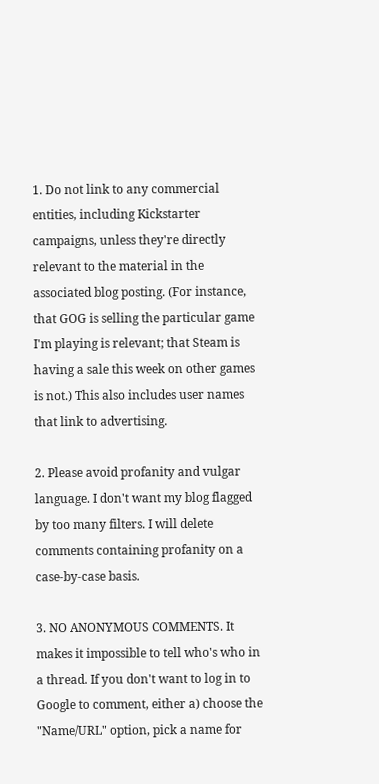1. Do not link to any commercial entities, including Kickstarter campaigns, unless they're directly relevant to the material in the associated blog posting. (For instance, that GOG is selling the particular game I'm playing is relevant; that Steam is having a sale this week on other games is not.) This also includes user names that link to advertising.

2. Please avoid profanity and vulgar language. I don't want my blog flagged by too many filters. I will delete comments containing profanity on a case-by-case basis.

3. NO ANONYMOUS COMMENTS. It makes it impossible to tell who's who in a thread. If you don't want to log in to Google to comment, either a) choose the "Name/URL" option, pick a name for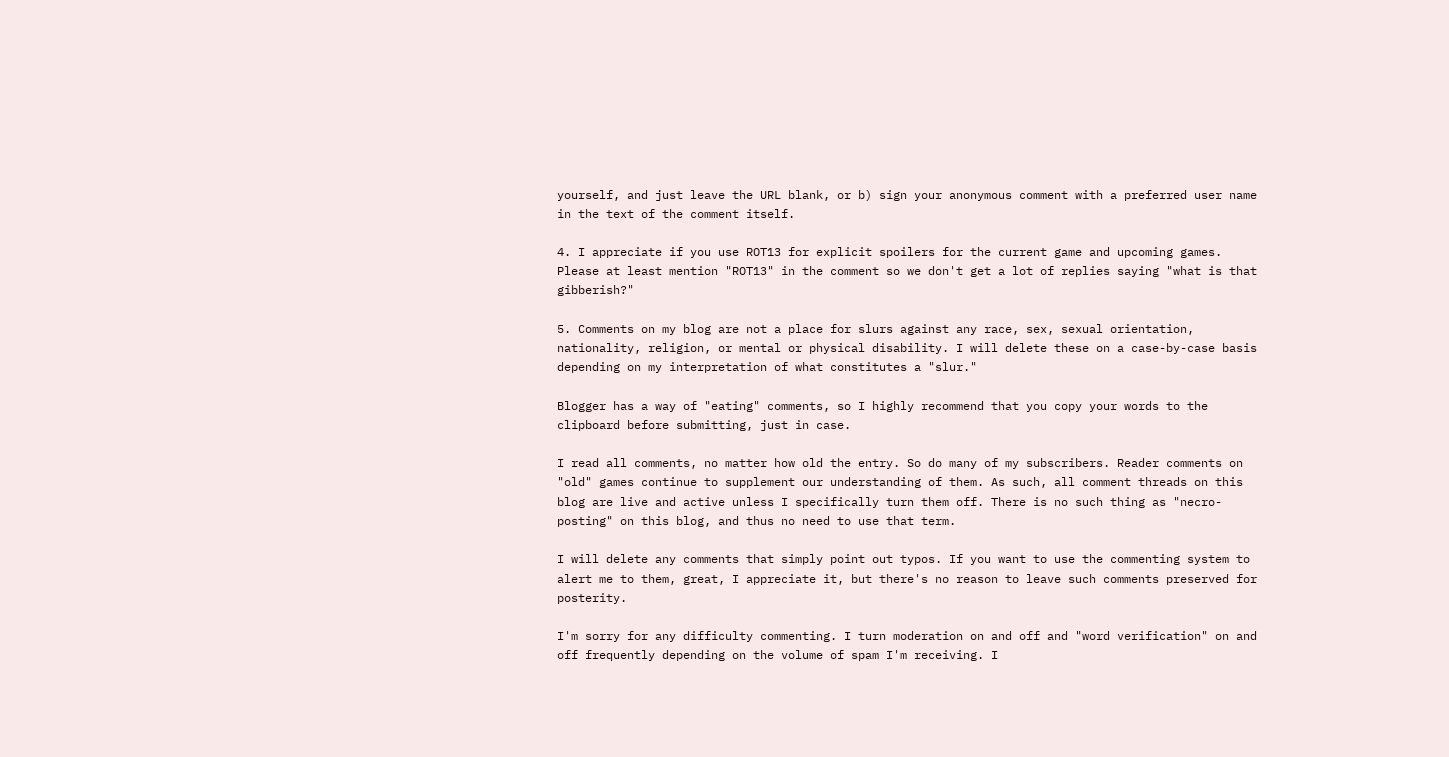yourself, and just leave the URL blank, or b) sign your anonymous comment with a preferred user name in the text of the comment itself.

4. I appreciate if you use ROT13 for explicit spoilers for the current game and upcoming games. Please at least mention "ROT13" in the comment so we don't get a lot of replies saying "what is that gibberish?"

5. Comments on my blog are not a place for slurs against any race, sex, sexual orientation, nationality, religion, or mental or physical disability. I will delete these on a case-by-case basis depending on my interpretation of what constitutes a "slur."

Blogger has a way of "eating" comments, so I highly recommend that you copy your words to the clipboard before submitting, just in case.

I read all comments, no matter how old the entry. So do many of my subscribers. Reader comments on "old" games continue to supplement our understanding of them. As such, all comment threads on this blog are live and active unless I specifically turn them off. There is no such thing as "necro-posting" on this blog, and thus no need to use that term.

I will delete any comments that simply point out typos. If you want to use the commenting system to alert me to them, great, I appreciate it, but there's no reason to leave such comments preserved for posterity.

I'm sorry for any difficulty commenting. I turn moderation on and off and "word verification" on and off frequently depending on the volume of spam I'm receiving. I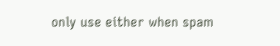only use either when spam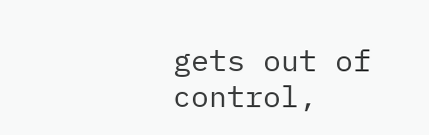gets out of control,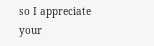so I appreciate your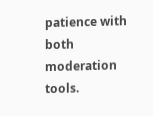patience with both moderation tools.